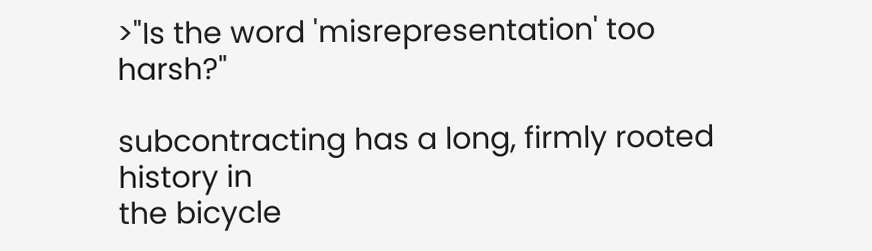>"Is the word 'misrepresentation' too harsh?"

subcontracting has a long, firmly rooted history in
the bicycle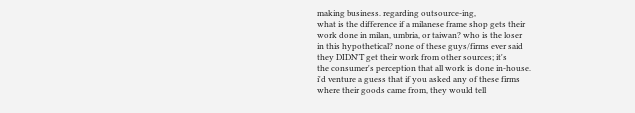making business. regarding outsource-ing,
what is the difference if a milanese frame shop gets their
work done in milan, umbria, or taiwan? who is the loser
in this hypothetical? none of these guys/firms ever said
they DIDN'T get their work from other sources; it's
the consumer's perception that all work is done in-house.
i'd venture a guess that if you asked any of these firms
where their goods came from, they would tell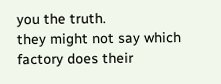you the truth.
they might not say which factory does their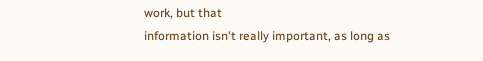work, but that
information isn't really important, as long as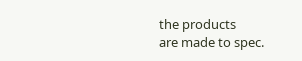the products
are made to spec.